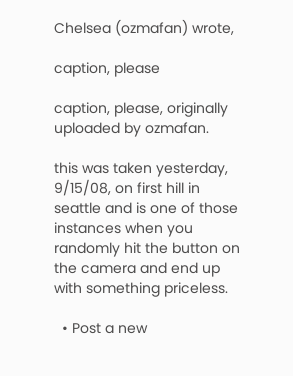Chelsea (ozmafan) wrote,

caption, please

caption, please, originally uploaded by ozmafan.

this was taken yesterday, 9/15/08, on first hill in seattle and is one of those instances when you randomly hit the button on the camera and end up with something priceless.

  • Post a new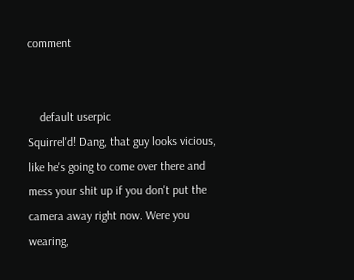comment


    default userpic
Squirrel'd! Dang, that guy looks vicious, like he's going to come over there and mess your shit up if you don't put the camera away right now. Were you wearing,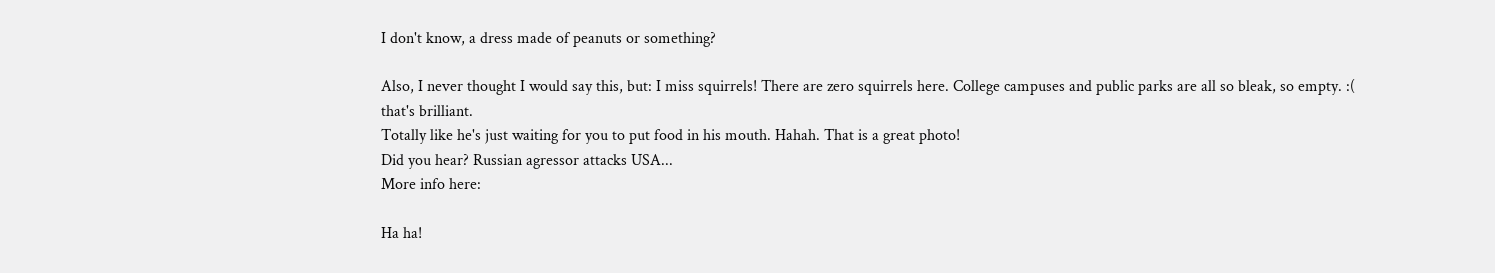I don't know, a dress made of peanuts or something?

Also, I never thought I would say this, but: I miss squirrels! There are zero squirrels here. College campuses and public parks are all so bleak, so empty. :(
that's brilliant.
Totally like he's just waiting for you to put food in his mouth. Hahah. That is a great photo!
Did you hear? Russian agressor attacks USA...
More info here:

Ha ha!